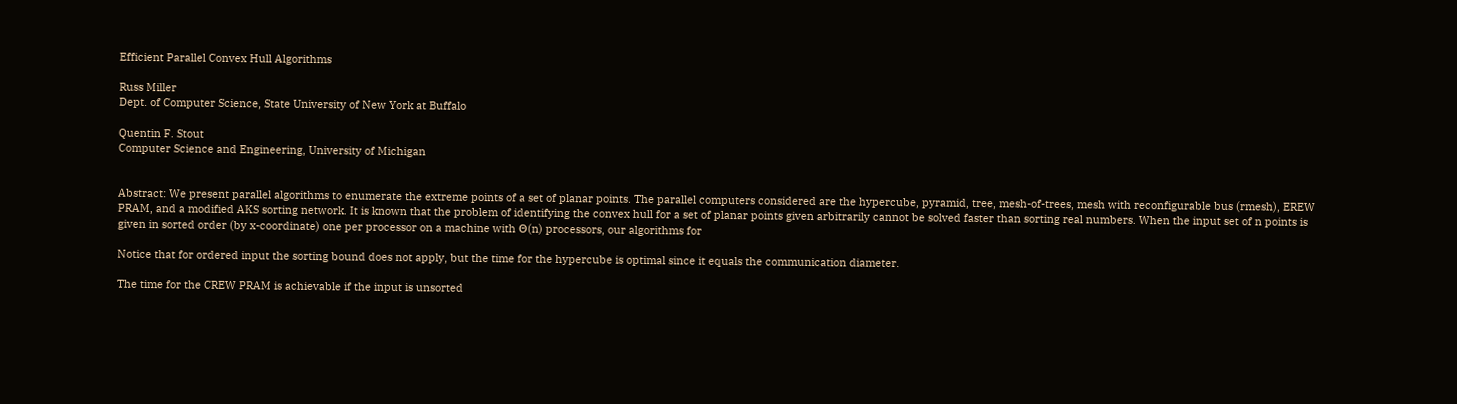Efficient Parallel Convex Hull Algorithms

Russ Miller
Dept. of Computer Science, State University of New York at Buffalo

Quentin F. Stout
Computer Science and Engineering, University of Michigan


Abstract: We present parallel algorithms to enumerate the extreme points of a set of planar points. The parallel computers considered are the hypercube, pyramid, tree, mesh-of-trees, mesh with reconfigurable bus (rmesh), EREW PRAM, and a modified AKS sorting network. It is known that the problem of identifying the convex hull for a set of planar points given arbitrarily cannot be solved faster than sorting real numbers. When the input set of n points is given in sorted order (by x-coordinate) one per processor on a machine with Θ(n) processors, our algorithms for

Notice that for ordered input the sorting bound does not apply, but the time for the hypercube is optimal since it equals the communication diameter.

The time for the CREW PRAM is achievable if the input is unsorted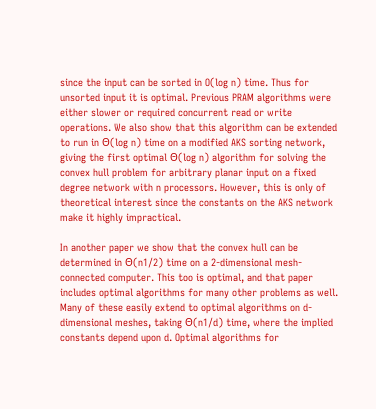since the input can be sorted in O(log n) time. Thus for unsorted input it is optimal. Previous PRAM algorithms were either slower or required concurrent read or write operations. We also show that this algorithm can be extended to run in Θ(log n) time on a modified AKS sorting network, giving the first optimal Θ(log n) algorithm for solving the convex hull problem for arbitrary planar input on a fixed degree network with n processors. However, this is only of theoretical interest since the constants on the AKS network make it highly impractical.

In another paper we show that the convex hull can be determined in Θ(n1/2) time on a 2-dimensional mesh-connected computer. This too is optimal, and that paper includes optimal algorithms for many other problems as well. Many of these easily extend to optimal algorithms on d-dimensional meshes, taking Θ(n1/d) time, where the implied constants depend upon d. Optimal algorithms for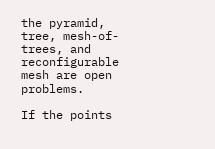the pyramid, tree, mesh-of-trees, and reconfigurable mesh are open problems.

If the points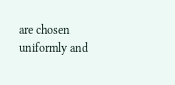are chosen uniformly and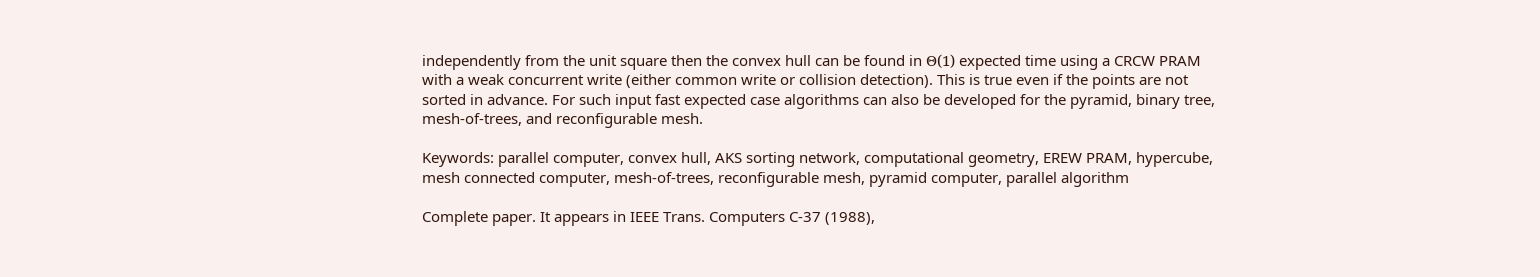independently from the unit square then the convex hull can be found in Θ(1) expected time using a CRCW PRAM with a weak concurrent write (either common write or collision detection). This is true even if the points are not sorted in advance. For such input fast expected case algorithms can also be developed for the pyramid, binary tree, mesh-of-trees, and reconfigurable mesh.

Keywords: parallel computer, convex hull, AKS sorting network, computational geometry, EREW PRAM, hypercube, mesh connected computer, mesh-of-trees, reconfigurable mesh, pyramid computer, parallel algorithm

Complete paper. It appears in IEEE Trans. Computers C-37 (1988),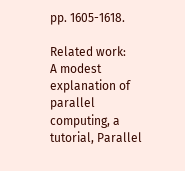pp. 1605-1618.

Related work:
A modest explanation of parallel computing, a tutorial, Parallel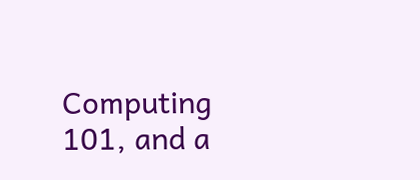Computing 101, and a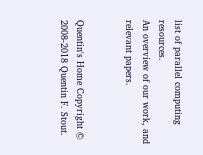list of parallel computing resources.
An overview of our work, and relevant papers.


Quentin's Home Copyright © 2008-2018 Quentin F. Stout.